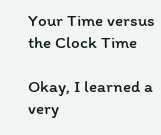Your Time versus the Clock Time

Okay, I learned a very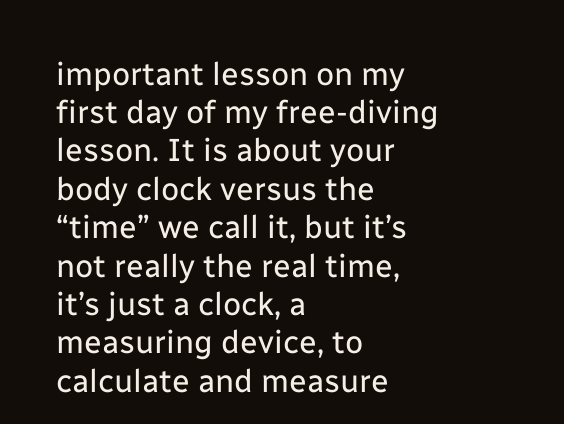important lesson on my first day of my free-diving lesson. It is about your body clock versus the “time” we call it, but it’s not really the real time, it’s just a clock, a measuring device, to calculate and measure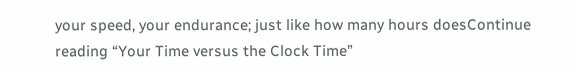your speed, your endurance; just like how many hours doesContinue reading “Your Time versus the Clock Time”